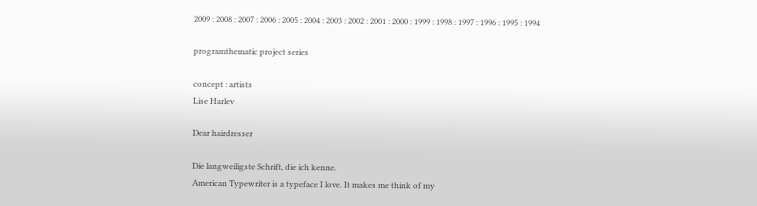2009 : 2008 : 2007 : 2006 : 2005 : 2004 : 2003 : 2002 : 2001 : 2000 : 1999 : 1998 : 1997 : 1996 : 1995 : 1994

programthematic project series

concept : artists
Lise Harlev

Dear hairdresser

Die langweiligste Schrift, die ich kenne.
American Typewriter is a typeface I love. It makes me think of my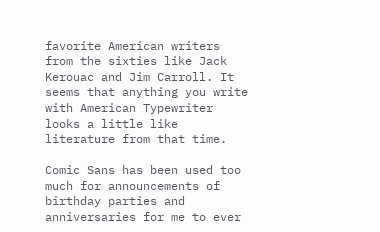favorite American writers from the sixties like Jack Kerouac and Jim Carroll. It seems that anything you write with American Typewriter looks a little like literature from that time.

Comic Sans has been used too much for announcements of birthday parties and anniversaries for me to ever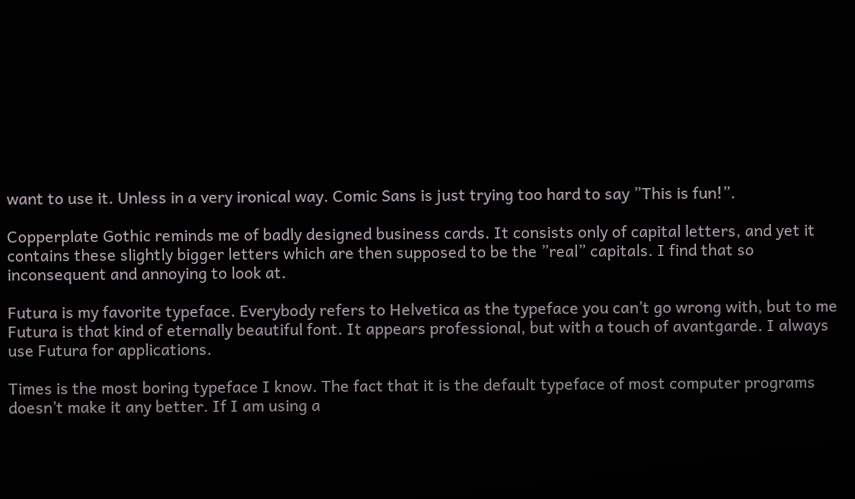want to use it. Unless in a very ironical way. Comic Sans is just trying too hard to say ”This is fun!”.

Copperplate Gothic reminds me of badly designed business cards. It consists only of capital letters, and yet it contains these slightly bigger letters which are then supposed to be the ”real” capitals. I find that so inconsequent and annoying to look at.

Futura is my favorite typeface. Everybody refers to Helvetica as the typeface you can’t go wrong with, but to me Futura is that kind of eternally beautiful font. It appears professional, but with a touch of avantgarde. I always use Futura for applications.

Times is the most boring typeface I know. The fact that it is the default typeface of most computer programs doesn’t make it any better. If I am using a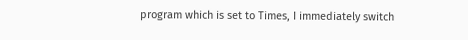program which is set to Times, I immediately switch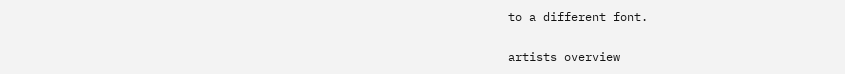to a different font.

artists overview